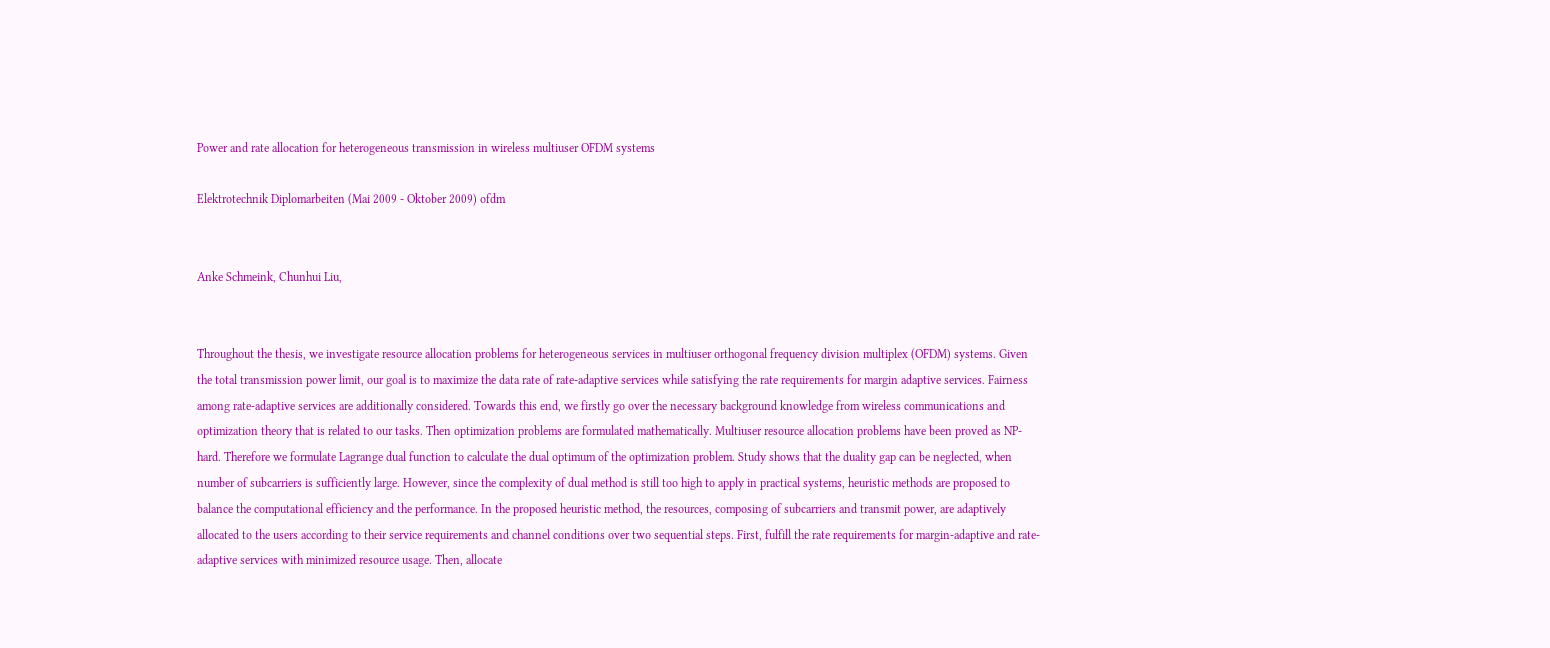Power and rate allocation for heterogeneous transmission in wireless multiuser OFDM systems

Elektrotechnik Diplomarbeiten (Mai 2009 - Oktober 2009) ofdm


Anke Schmeink, Chunhui Liu,


Throughout the thesis, we investigate resource allocation problems for heterogeneous services in multiuser orthogonal frequency division multiplex (OFDM) systems. Given the total transmission power limit, our goal is to maximize the data rate of rate-adaptive services while satisfying the rate requirements for margin adaptive services. Fairness among rate-adaptive services are additionally considered. Towards this end, we firstly go over the necessary background knowledge from wireless communications and optimization theory that is related to our tasks. Then optimization problems are formulated mathematically. Multiuser resource allocation problems have been proved as NP-hard. Therefore we formulate Lagrange dual function to calculate the dual optimum of the optimization problem. Study shows that the duality gap can be neglected, when number of subcarriers is sufficiently large. However, since the complexity of dual method is still too high to apply in practical systems, heuristic methods are proposed to balance the computational efficiency and the performance. In the proposed heuristic method, the resources, composing of subcarriers and transmit power, are adaptively allocated to the users according to their service requirements and channel conditions over two sequential steps. First, fulfill the rate requirements for margin-adaptive and rate-adaptive services with minimized resource usage. Then, allocate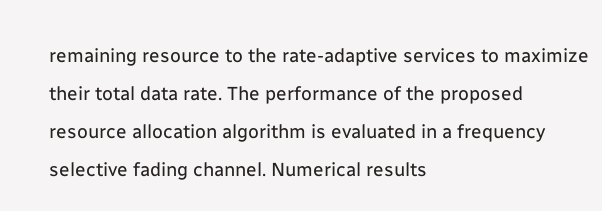remaining resource to the rate-adaptive services to maximize their total data rate. The performance of the proposed resource allocation algorithm is evaluated in a frequency selective fading channel. Numerical results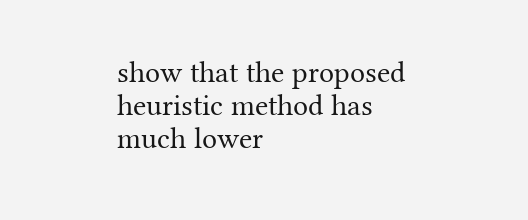show that the proposed heuristic method has much lower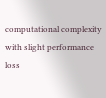computational complexity with slight performance loss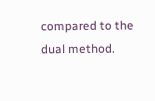compared to the dual method.